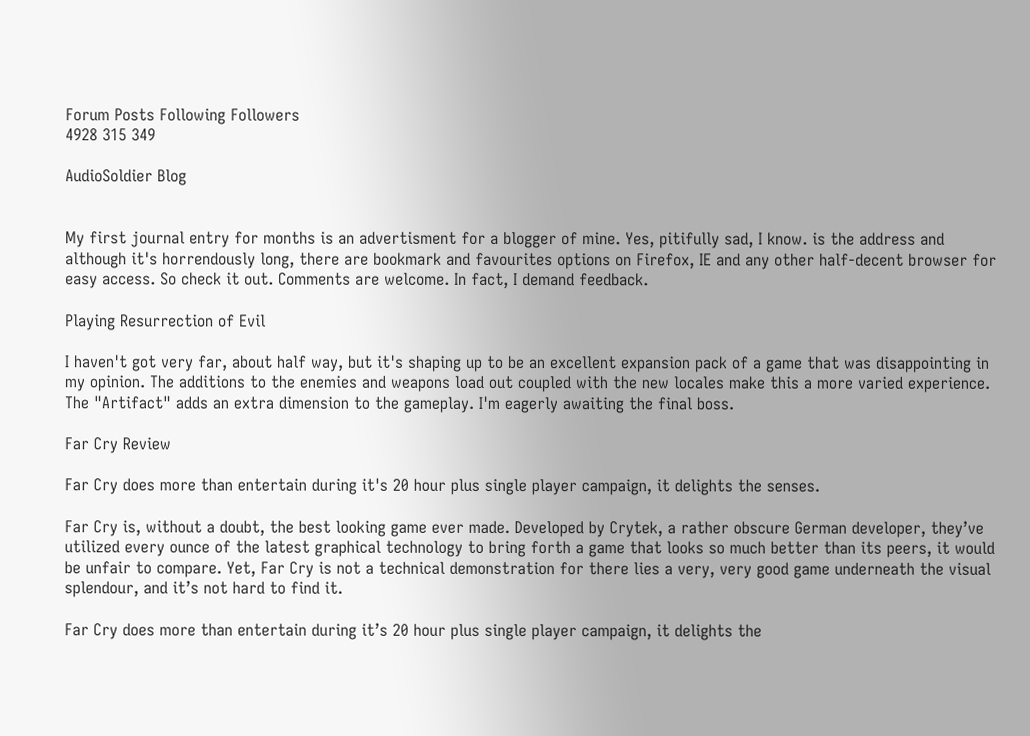Forum Posts Following Followers
4928 315 349

AudioSoldier Blog


My first journal entry for months is an advertisment for a blogger of mine. Yes, pitifully sad, I know. is the address and although it's horrendously long, there are bookmark and favourites options on Firefox, IE and any other half-decent browser for easy access. So check it out. Comments are welcome. In fact, I demand feedback.

Playing Resurrection of Evil

I haven't got very far, about half way, but it's shaping up to be an excellent expansion pack of a game that was disappointing in my opinion. The additions to the enemies and weapons load out coupled with the new locales make this a more varied experience. The "Artifact" adds an extra dimension to the gameplay. I'm eagerly awaiting the final boss.

Far Cry Review

Far Cry does more than entertain during it's 20 hour plus single player campaign, it delights the senses.

Far Cry is, without a doubt, the best looking game ever made. Developed by Crytek, a rather obscure German developer, they’ve utilized every ounce of the latest graphical technology to bring forth a game that looks so much better than its peers, it would be unfair to compare. Yet, Far Cry is not a technical demonstration for there lies a very, very good game underneath the visual splendour, and it’s not hard to find it.

Far Cry does more than entertain during it’s 20 hour plus single player campaign, it delights the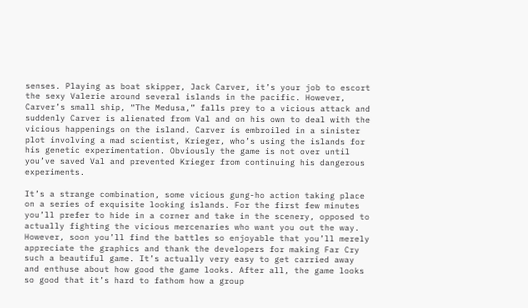senses. Playing as boat skipper, Jack Carver, it’s your job to escort the sexy Valerie around several islands in the pacific. However, Carver’s small ship, “The Medusa,” falls prey to a vicious attack and suddenly Carver is alienated from Val and on his own to deal with the vicious happenings on the island. Carver is embroiled in a sinister plot involving a mad scientist, Krieger, who’s using the islands for his genetic experimentation. Obviously the game is not over until you’ve saved Val and prevented Krieger from continuing his dangerous experiments.

It’s a strange combination, some vicious gung-ho action taking place on a series of exquisite looking islands. For the first few minutes you’ll prefer to hide in a corner and take in the scenery, opposed to actually fighting the vicious mercenaries who want you out the way. However, soon you’ll find the battles so enjoyable that you’ll merely appreciate the graphics and thank the developers for making Far Cry such a beautiful game. It’s actually very easy to get carried away and enthuse about how good the game looks. After all, the game looks so good that it’s hard to fathom how a group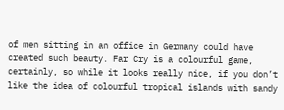of men sitting in an office in Germany could have created such beauty. Far Cry is a colourful game, certainly, so while it looks really nice, if you don’t like the idea of colourful tropical islands with sandy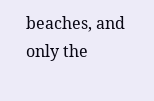beaches, and only the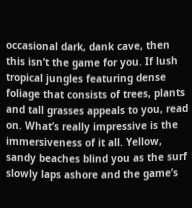occasional dark, dank cave, then this isn’t the game for you. If lush tropical jungles featuring dense foliage that consists of trees, plants and tall grasses appeals to you, read on. What’s really impressive is the immersiveness of it all. Yellow, sandy beaches blind you as the surf slowly laps ashore and the game’s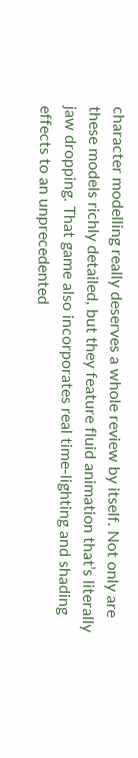character modelling really deserves a whole review by itself. Not only are these models richly detailed, but they feature fluid animation that’s literally jaw dropping. That game also incorporates real time-lighting and shading effects to an unprecedented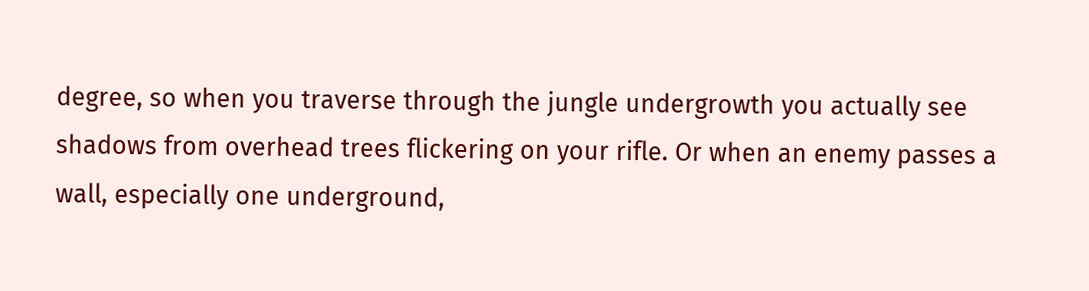degree, so when you traverse through the jungle undergrowth you actually see shadows from overhead trees flickering on your rifle. Or when an enemy passes a wall, especially one underground,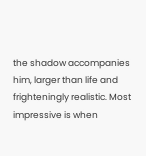the shadow accompanies him, larger than life and frighteningly realistic. Most impressive is when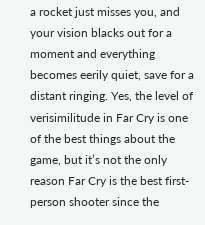a rocket just misses you, and your vision blacks out for a moment and everything becomes eerily quiet, save for a distant ringing. Yes, the level of verisimilitude in Far Cry is one of the best things about the game, but it’s not the only reason Far Cry is the best first-person shooter since the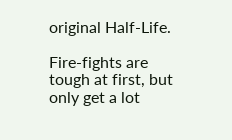original Half-Life.

Fire-fights are tough at first, but only get a lot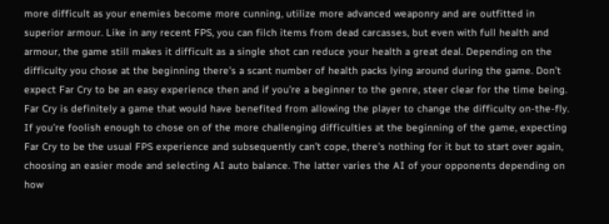more difficult as your enemies become more cunning, utilize more advanced weaponry and are outfitted in superior armour. Like in any recent FPS, you can filch items from dead carcasses, but even with full health and armour, the game still makes it difficult as a single shot can reduce your health a great deal. Depending on the difficulty you chose at the beginning there’s a scant number of health packs lying around during the game. Don’t expect Far Cry to be an easy experience then and if you’re a beginner to the genre, steer clear for the time being. Far Cry is definitely a game that would have benefited from allowing the player to change the difficulty on-the-fly. If you’re foolish enough to chose on of the more challenging difficulties at the beginning of the game, expecting Far Cry to be the usual FPS experience and subsequently can’t cope, there’s nothing for it but to start over again, choosing an easier mode and selecting AI auto balance. The latter varies the AI of your opponents depending on how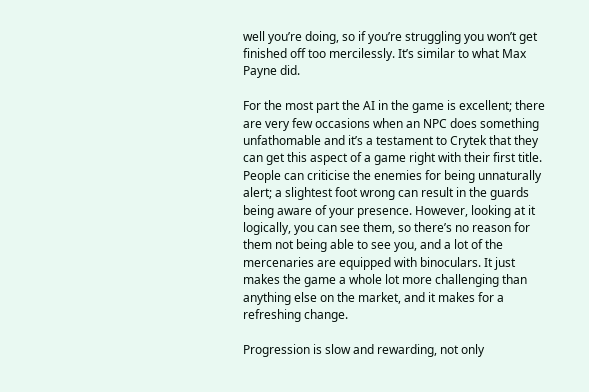well you’re doing, so if you’re struggling you won’t get finished off too mercilessly. It’s similar to what Max Payne did.

For the most part the AI in the game is excellent; there are very few occasions when an NPC does something unfathomable and it’s a testament to Crytek that they can get this aspect of a game right with their first title. People can criticise the enemies for being unnaturally alert; a slightest foot wrong can result in the guards being aware of your presence. However, looking at it logically, you can see them, so there’s no reason for them not being able to see you, and a lot of the mercenaries are equipped with binoculars. It just makes the game a whole lot more challenging than anything else on the market, and it makes for a refreshing change.

Progression is slow and rewarding, not only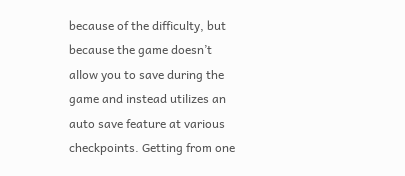because of the difficulty, but because the game doesn’t allow you to save during the game and instead utilizes an auto save feature at various checkpoints. Getting from one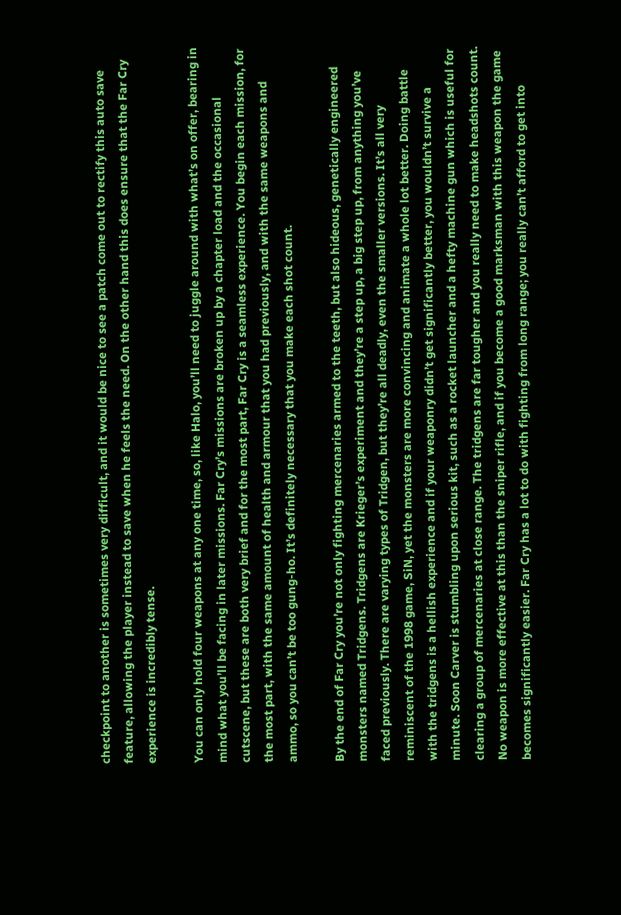checkpoint to another is sometimes very difficult, and it would be nice to see a patch come out to rectify this auto save feature, allowing the player instead to save when he feels the need. On the other hand this does ensure that the Far Cry experience is incredibly tense.

You can only hold four weapons at any one time, so, like Halo, you’ll need to juggle around with what’s on offer, bearing in mind what you’ll be facing in later missions. Far Cry’s missions are broken up by a chapter load and the occasional cutscene, but these are both very brief and for the most part, Far Cry is a seamless experience. You begin each mission, for the most part, with the same amount of health and armour that you had previously, and with the same weapons and ammo, so you can’t be too gung-ho. It’s definitely necessary that you make each shot count.

By the end of Far Cry you’re not only fighting mercenaries armed to the teeth, but also hideous, genetically engineered monsters named Tridgens. Tridgens are Krieger’s experiment and they’re a step up, a big step up, from anything you’ve faced previously. There are varying types of Tridgen, but they’re all deadly, even the smaller versions. It’s all very reminiscent of the 1998 game, SiN, yet the monsters are more convincing and animate a whole lot better. Doing battle with the tridgens is a hellish experience and if your weaponry didn’t get significantly better, you wouldn’t survive a minute. Soon Carver is stumbling upon serious kit, such as a rocket launcher and a hefty machine gun which is useful for clearing a group of mercenaries at close range. The tridgens are far tougher and you really need to make headshots count. No weapon is more effective at this than the sniper rifle, and if you become a good marksman with this weapon the game becomes significantly easier. Far Cry has a lot to do with fighting from long range; you really can’t afford to get into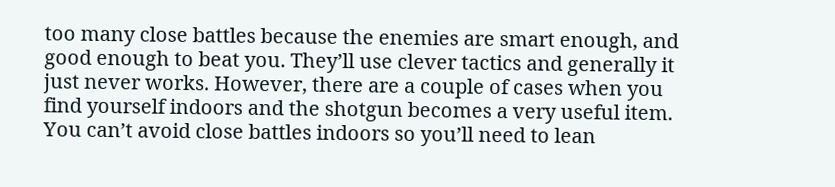too many close battles because the enemies are smart enough, and good enough to beat you. They’ll use clever tactics and generally it just never works. However, there are a couple of cases when you find yourself indoors and the shotgun becomes a very useful item. You can’t avoid close battles indoors so you’ll need to lean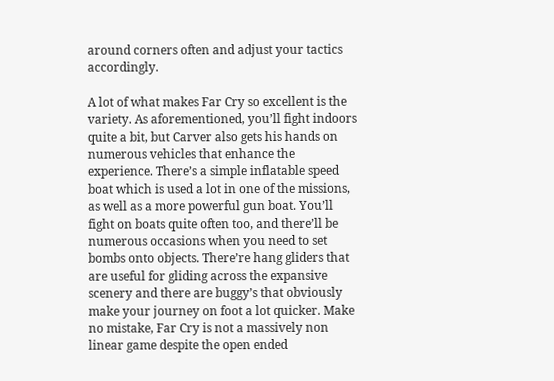around corners often and adjust your tactics accordingly.

A lot of what makes Far Cry so excellent is the variety. As aforementioned, you’ll fight indoors quite a bit, but Carver also gets his hands on numerous vehicles that enhance the experience. There’s a simple inflatable speed boat which is used a lot in one of the missions, as well as a more powerful gun boat. You’ll fight on boats quite often too, and there’ll be numerous occasions when you need to set bombs onto objects. There’re hang gliders that are useful for gliding across the expansive scenery and there are buggy’s that obviously make your journey on foot a lot quicker. Make no mistake, Far Cry is not a massively non linear game despite the open ended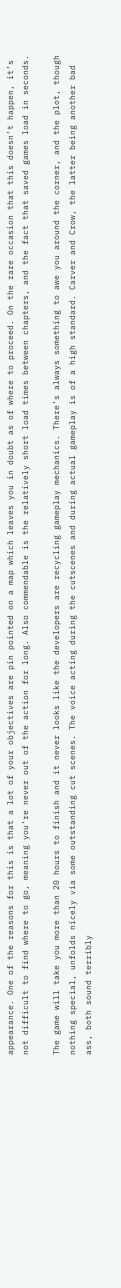appearance. One of the reasons for this is that a lot of your objectives are pin pointed on a map which leaves you in doubt as of where to proceed. On the rare occasion that this doesn’t happen, it’s not difficult to find where to go, meaning you’re never out of the action for long. Also commendable is the relatively short load times between chapters, and the fact that saved games load in seconds.

The game will take you more than 20 hours to finish and it never looks like the developers are recycling gameplay mechanics. There’s always something to awe you around the corner, and the plot, though nothing special, unfolds nicely via some outstanding cut scenes. The voice acting during the cutscenes and during actual gameplay is of a high standard. Carver and Crow, the latter being another bad ass, both sound terribly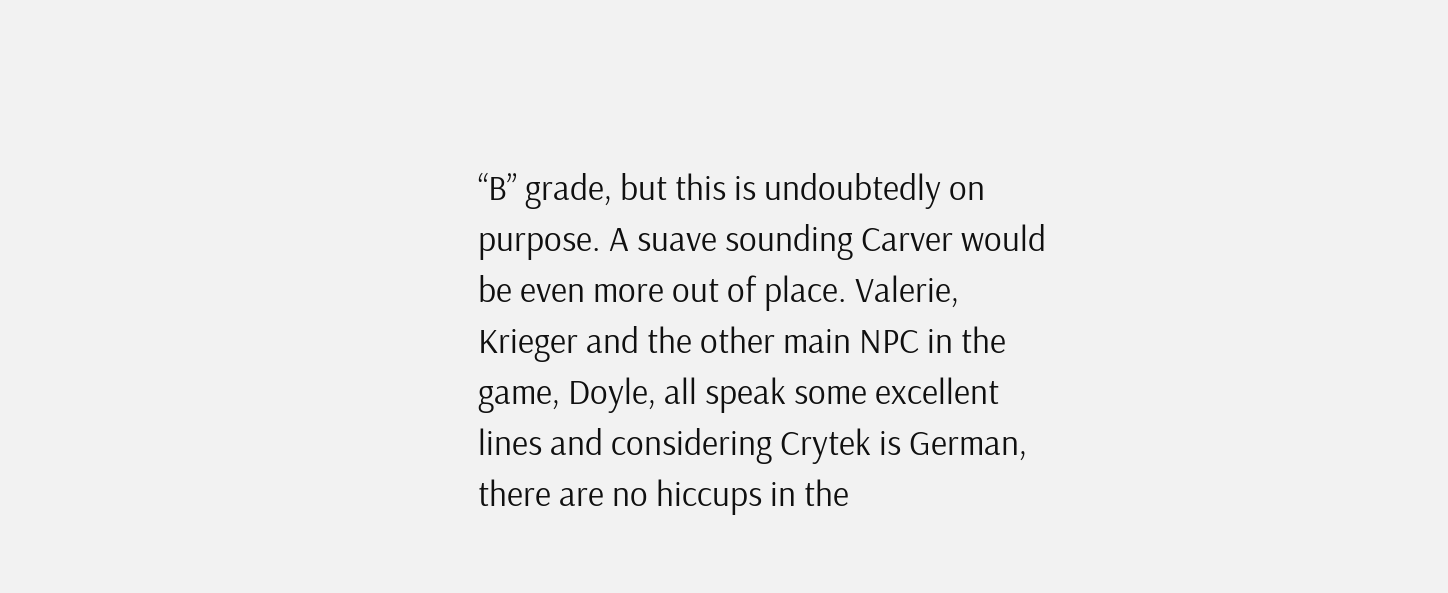“B” grade, but this is undoubtedly on purpose. A suave sounding Carver would be even more out of place. Valerie, Krieger and the other main NPC in the game, Doyle, all speak some excellent lines and considering Crytek is German, there are no hiccups in the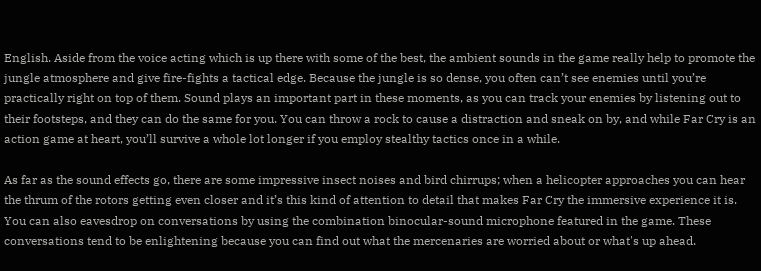English. Aside from the voice acting which is up there with some of the best, the ambient sounds in the game really help to promote the jungle atmosphere and give fire-fights a tactical edge. Because the jungle is so dense, you often can’t see enemies until you’re practically right on top of them. Sound plays an important part in these moments, as you can track your enemies by listening out to their footsteps, and they can do the same for you. You can throw a rock to cause a distraction and sneak on by, and while Far Cry is an action game at heart, you’ll survive a whole lot longer if you employ stealthy tactics once in a while.

As far as the sound effects go, there are some impressive insect noises and bird chirrups; when a helicopter approaches you can hear the thrum of the rotors getting even closer and it’s this kind of attention to detail that makes Far Cry the immersive experience it is. You can also eavesdrop on conversations by using the combination binocular-sound microphone featured in the game. These conversations tend to be enlightening because you can find out what the mercenaries are worried about or what's up ahead.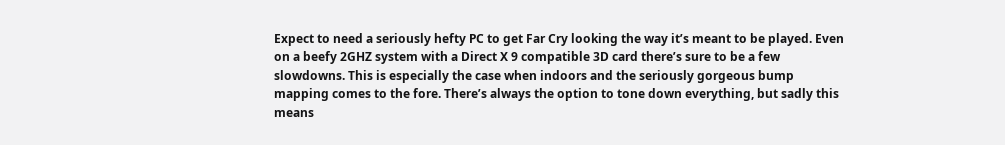Expect to need a seriously hefty PC to get Far Cry looking the way it’s meant to be played. Even on a beefy 2GHZ system with a Direct X 9 compatible 3D card there’s sure to be a few slowdowns. This is especially the case when indoors and the seriously gorgeous bump mapping comes to the fore. There’s always the option to tone down everything, but sadly this means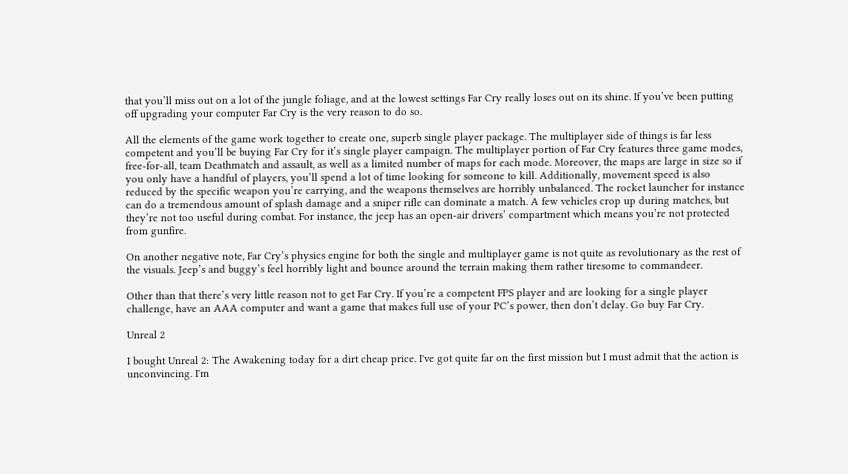that you’ll miss out on a lot of the jungle foliage, and at the lowest settings Far Cry really loses out on its shine. If you’ve been putting off upgrading your computer Far Cry is the very reason to do so.

All the elements of the game work together to create one, superb single player package. The multiplayer side of things is far less competent and you’ll be buying Far Cry for it’s single player campaign. The multiplayer portion of Far Cry features three game modes, free-for-all, team Deathmatch and assault, as well as a limited number of maps for each mode. Moreover, the maps are large in size so if you only have a handful of players, you’ll spend a lot of time looking for someone to kill. Additionally, movement speed is also reduced by the specific weapon you’re carrying, and the weapons themselves are horribly unbalanced. The rocket launcher for instance can do a tremendous amount of splash damage and a sniper rifle can dominate a match. A few vehicles crop up during matches, but they’re not too useful during combat. For instance, the jeep has an open-air drivers’ compartment which means you’re not protected from gunfire.

On another negative note, Far Cry’s physics engine for both the single and multiplayer game is not quite as revolutionary as the rest of the visuals. Jeep’s and buggy’s feel horribly light and bounce around the terrain making them rather tiresome to commandeer.

Other than that there’s very little reason not to get Far Cry. If you’re a competent FPS player and are looking for a single player challenge, have an AAA computer and want a game that makes full use of your PC’s power, then don’t delay. Go buy Far Cry.

Unreal 2

I bought Unreal 2: The Awakening today for a dirt cheap price. I've got quite far on the first mission but I must admit that the action is unconvincing. I'm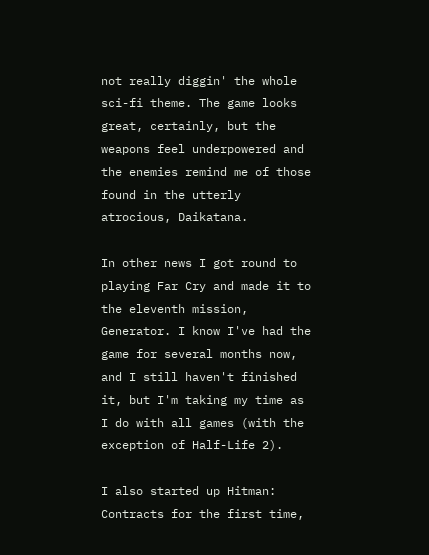not really diggin' the whole sci-fi theme. The game looks great, certainly, but the weapons feel underpowered and the enemies remind me of those found in the utterly atrocious, Daikatana.

In other news I got round to playing Far Cry and made it to the eleventh mission, Generator. I know I've had the game for several months now, and I still haven't finished it, but I'm taking my time as I do with all games (with the exception of Half-Life 2).

I also started up Hitman: Contracts for the first time,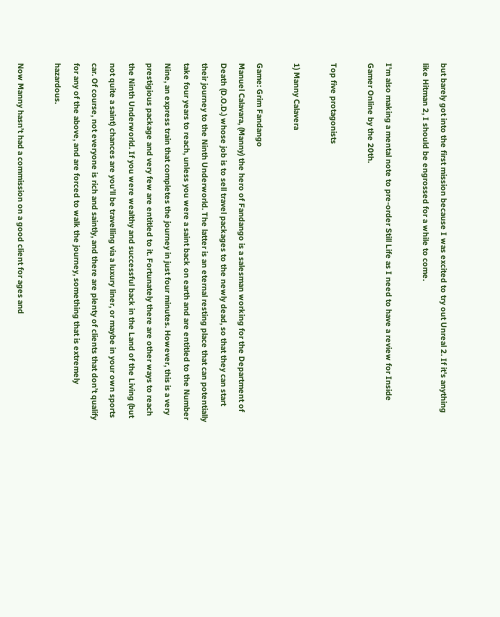but barely got into the first mission because I was excited to try out Unreal 2. If it's anything like Hitman 2, I should be engrossed for a while to come.

I'm also making a mental note to pre-order Still Life as I need to have a review for Inside Gamer Online by the 20th.

Top five protagonists

1) Manny Calavera

Game: Grim Fandango
Manuel Calavara, (Manny) the hero of Fandango is a salesman working for the Department of Death (D.O.D.) whose job is to sell travel packages to the newly dead, so that they can start their journey to the Ninth Underworld. The latter is an eternal resting place that can potentially take four years to reach, unless you were a saint back on earth and are entitled to the Number Nine, an express train that completes the journey in just four minutes. However, this is a very prestigious package and very few are entitled to it. Fortunately there are other ways to reach the Ninth Underworld. If you were wealthy and successful back in the Land of the Living (but not quite a saint) chances are you’ll be travelling via a luxury liner, or maybe in your own sports car. Of course, not everyone is rich and saintly, and there are plenty of clients that don’t qualify for any of the above, and are forced to walk the journey, something that is extremely hazardous.

Now Manny hasn’t had a commission on a good client for ages and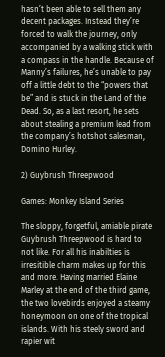hasn’t been able to sell them any decent packages. Instead they’re forced to walk the journey, only accompanied by a walking stick with a compass in the handle. Because of Manny’s failures, he’s unable to pay off a little debt to the “powers that be” and is stuck in the Land of the Dead. So, as a last resort, he sets about stealing a premium lead from the company’s hotshot salesman, Domino Hurley.

2) Guybrush Threepwood

Games: Monkey Island Series

The sloppy, forgetful, amiable pirate Guybrush Threepwood is hard to not like. For all his inabilties is irresitible charm makes up for this and more. Having married Elaine Marley at the end of the third game, the two lovebirds enjoyed a steamy honeymoon on one of the tropical islands. With his steely sword and rapier wit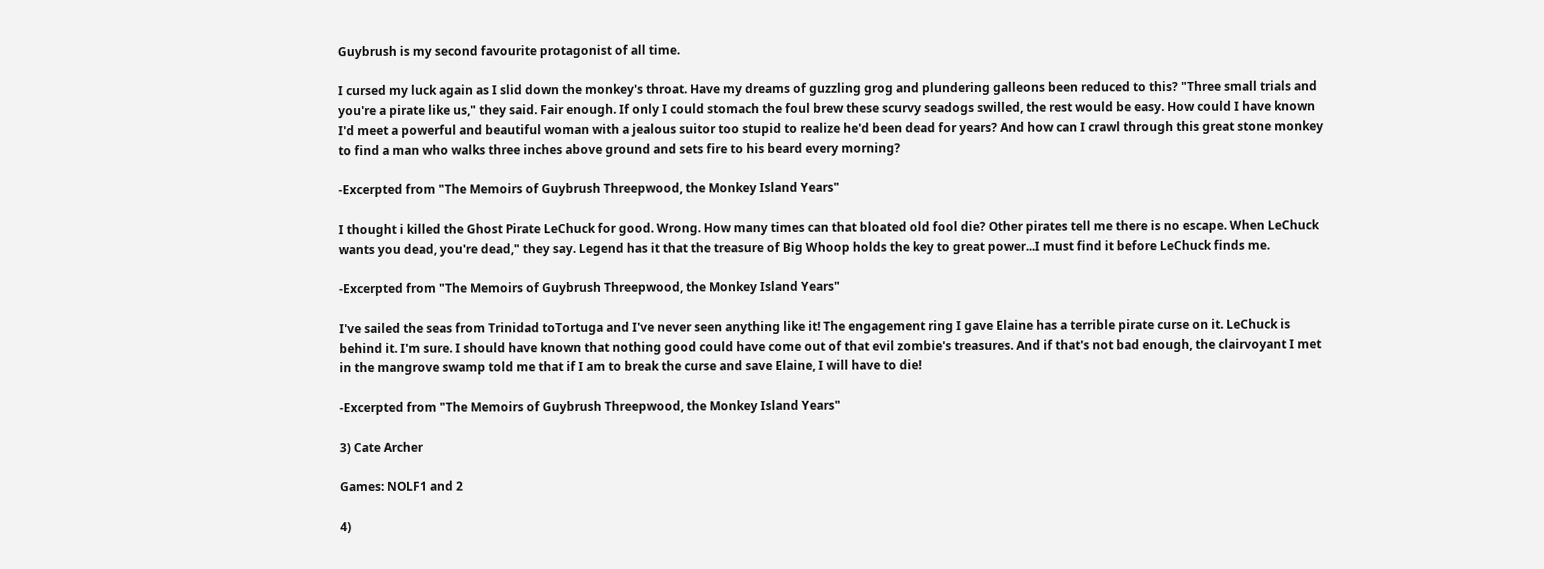Guybrush is my second favourite protagonist of all time.

I cursed my luck again as I slid down the monkey's throat. Have my dreams of guzzling grog and plundering galleons been reduced to this? "Three small trials and you're a pirate like us," they said. Fair enough. If only I could stomach the foul brew these scurvy seadogs swilled, the rest would be easy. How could I have known I'd meet a powerful and beautiful woman with a jealous suitor too stupid to realize he'd been dead for years? And how can I crawl through this great stone monkey to find a man who walks three inches above ground and sets fire to his beard every morning?

-Excerpted from "The Memoirs of Guybrush Threepwood, the Monkey Island Years"

I thought i killed the Ghost Pirate LeChuck for good. Wrong. How many times can that bloated old fool die? Other pirates tell me there is no escape. When LeChuck wants you dead, you're dead," they say. Legend has it that the treasure of Big Whoop holds the key to great power...I must find it before LeChuck finds me.

-Excerpted from "The Memoirs of Guybrush Threepwood, the Monkey Island Years"

I've sailed the seas from Trinidad toTortuga and I've never seen anything like it! The engagement ring I gave Elaine has a terrible pirate curse on it. LeChuck is behind it. I'm sure. I should have known that nothing good could have come out of that evil zombie's treasures. And if that's not bad enough, the clairvoyant I met in the mangrove swamp told me that if I am to break the curse and save Elaine, I will have to die!

-Excerpted from "The Memoirs of Guybrush Threepwood, the Monkey Island Years"

3) Cate Archer

Games: NOLF1 and 2

4)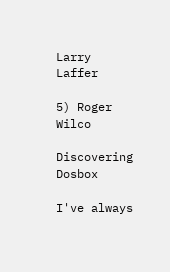Larry Laffer

5) Roger Wilco

Discovering Dosbox

I've always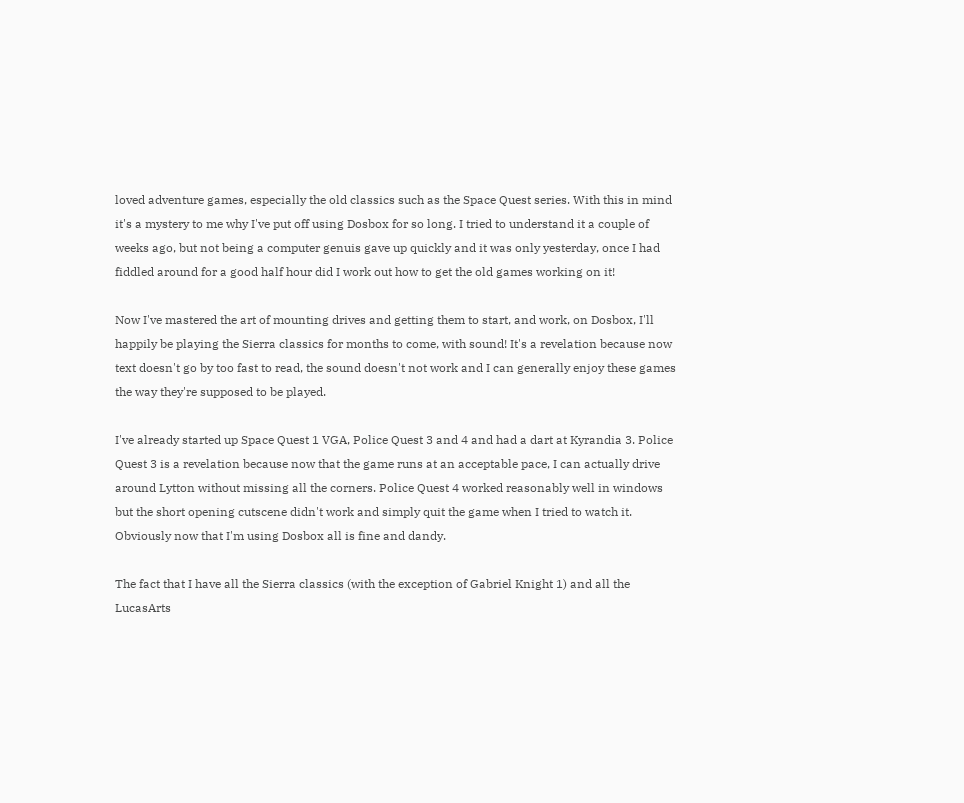loved adventure games, especially the old classics such as the Space Quest series. With this in mind it's a mystery to me why I've put off using Dosbox for so long. I tried to understand it a couple of weeks ago, but not being a computer genuis gave up quickly and it was only yesterday, once I had fiddled around for a good half hour did I work out how to get the old games working on it!

Now I've mastered the art of mounting drives and getting them to start, and work, on Dosbox, I'll happily be playing the Sierra classics for months to come, with sound! It's a revelation because now text doesn't go by too fast to read, the sound doesn't not work and I can generally enjoy these games the way they're supposed to be played.

I've already started up Space Quest 1 VGA, Police Quest 3 and 4 and had a dart at Kyrandia 3. Police Quest 3 is a revelation because now that the game runs at an acceptable pace, I can actually drive around Lytton without missing all the corners. Police Quest 4 worked reasonably well in windows but the short opening cutscene didn't work and simply quit the game when I tried to watch it. Obviously now that I'm using Dosbox all is fine and dandy.

The fact that I have all the Sierra classics (with the exception of Gabriel Knight 1) and all the LucasArts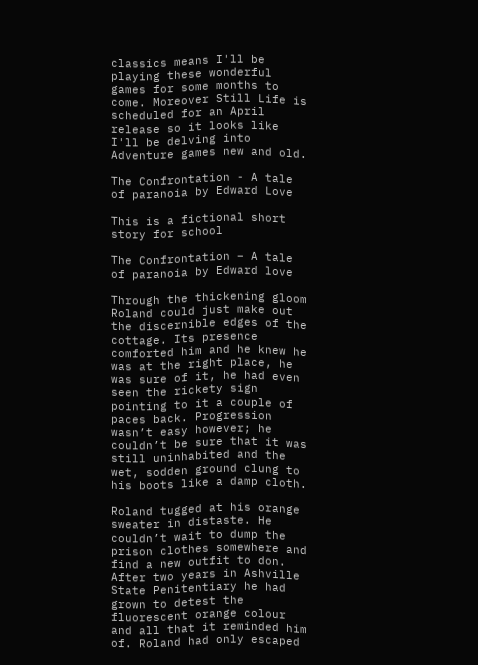classics means I'll be playing these wonderful games for some months to come. Moreover Still Life is scheduled for an April release so it looks like I'll be delving into Adventure games new and old.

The Confrontation - A tale of paranoia by Edward Love

This is a fictional short story for school

The Confrontation – A tale of paranoia by Edward love

Through the thickening gloom Roland could just make out the discernible edges of the cottage. Its presence comforted him and he knew he was at the right place, he was sure of it, he had even seen the rickety sign pointing to it a couple of paces back. Progression wasn’t easy however; he couldn’t be sure that it was still uninhabited and the wet, sodden ground clung to his boots like a damp cloth.

Roland tugged at his orange sweater in distaste. He couldn’t wait to dump the prison clothes somewhere and find a new outfit to don. After two years in Ashville State Penitentiary he had grown to detest the fluorescent orange colour and all that it reminded him of. Roland had only escaped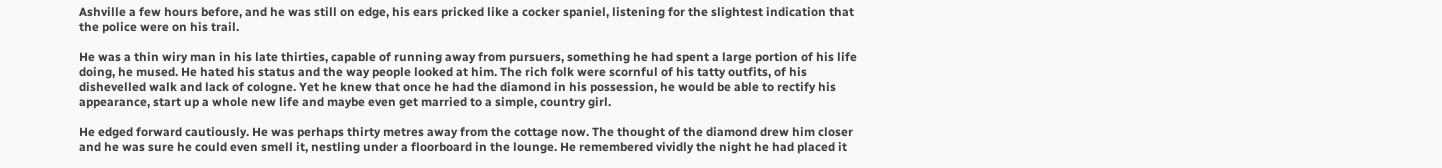Ashville a few hours before, and he was still on edge, his ears pricked like a cocker spaniel, listening for the slightest indication that the police were on his trail.

He was a thin wiry man in his late thirties, capable of running away from pursuers, something he had spent a large portion of his life doing, he mused. He hated his status and the way people looked at him. The rich folk were scornful of his tatty outfits, of his dishevelled walk and lack of cologne. Yet he knew that once he had the diamond in his possession, he would be able to rectify his appearance, start up a whole new life and maybe even get married to a simple, country girl.

He edged forward cautiously. He was perhaps thirty metres away from the cottage now. The thought of the diamond drew him closer and he was sure he could even smell it, nestling under a floorboard in the lounge. He remembered vividly the night he had placed it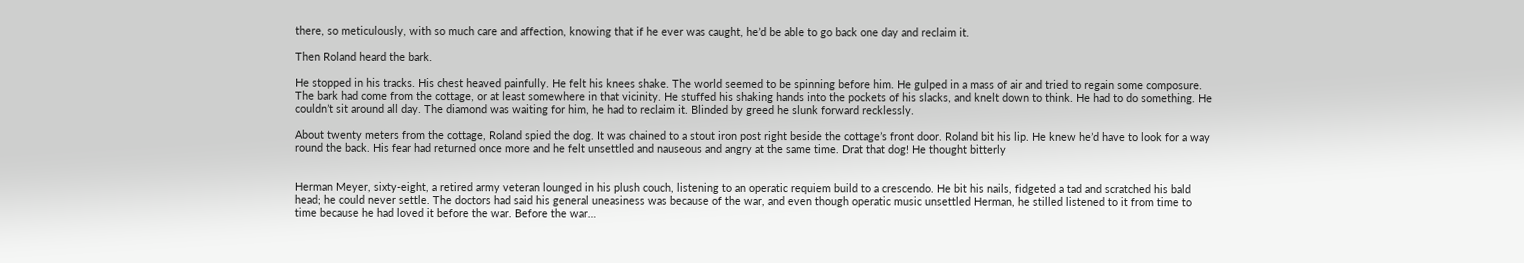there, so meticulously, with so much care and affection, knowing that if he ever was caught, he’d be able to go back one day and reclaim it.

Then Roland heard the bark.

He stopped in his tracks. His chest heaved painfully. He felt his knees shake. The world seemed to be spinning before him. He gulped in a mass of air and tried to regain some composure. The bark had come from the cottage, or at least somewhere in that vicinity. He stuffed his shaking hands into the pockets of his slacks, and knelt down to think. He had to do something. He couldn’t sit around all day. The diamond was waiting for him, he had to reclaim it. Blinded by greed he slunk forward recklessly.

About twenty meters from the cottage, Roland spied the dog. It was chained to a stout iron post right beside the cottage’s front door. Roland bit his lip. He knew he’d have to look for a way round the back. His fear had returned once more and he felt unsettled and nauseous and angry at the same time. Drat that dog! He thought bitterly


Herman Meyer, sixty-eight, a retired army veteran lounged in his plush couch, listening to an operatic requiem build to a crescendo. He bit his nails, fidgeted a tad and scratched his bald head; he could never settle. The doctors had said his general uneasiness was because of the war, and even though operatic music unsettled Herman, he stilled listened to it from time to time because he had loved it before the war. Before the war…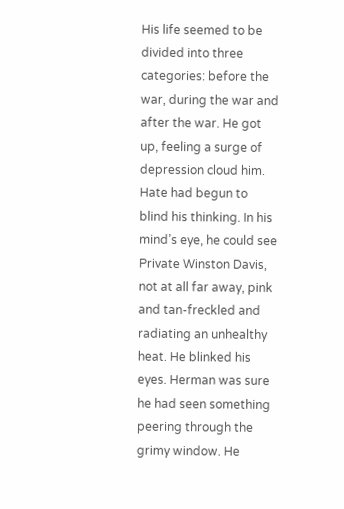His life seemed to be divided into three categories: before the war, during the war and after the war. He got up, feeling a surge of depression cloud him. Hate had begun to blind his thinking. In his mind’s eye, he could see Private Winston Davis, not at all far away, pink and tan-freckled and radiating an unhealthy heat. He blinked his eyes. Herman was sure he had seen something peering through the grimy window. He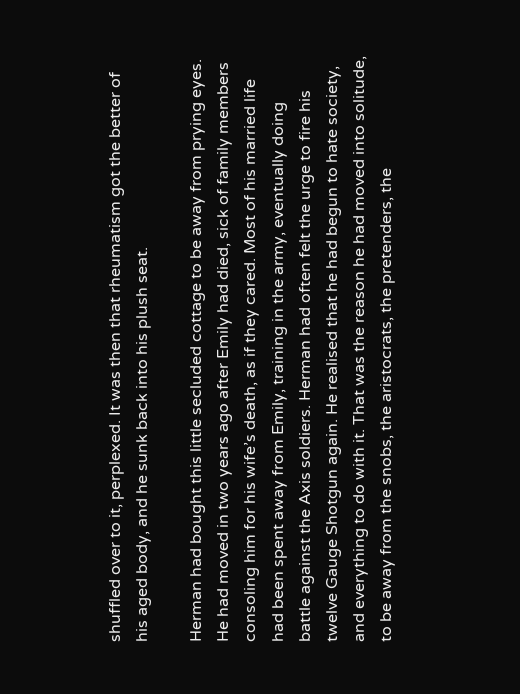shuffled over to it, perplexed. It was then that rheumatism got the better of his aged body, and he sunk back into his plush seat.

Herman had bought this little secluded cottage to be away from prying eyes. He had moved in two years ago after Emily had died, sick of family members consoling him for his wife’s death, as if they cared. Most of his married life had been spent away from Emily, training in the army, eventually doing battle against the Axis soldiers. Herman had often felt the urge to fire his twelve Gauge Shotgun again. He realised that he had begun to hate society, and everything to do with it. That was the reason he had moved into solitude, to be away from the snobs, the aristocrats, the pretenders, the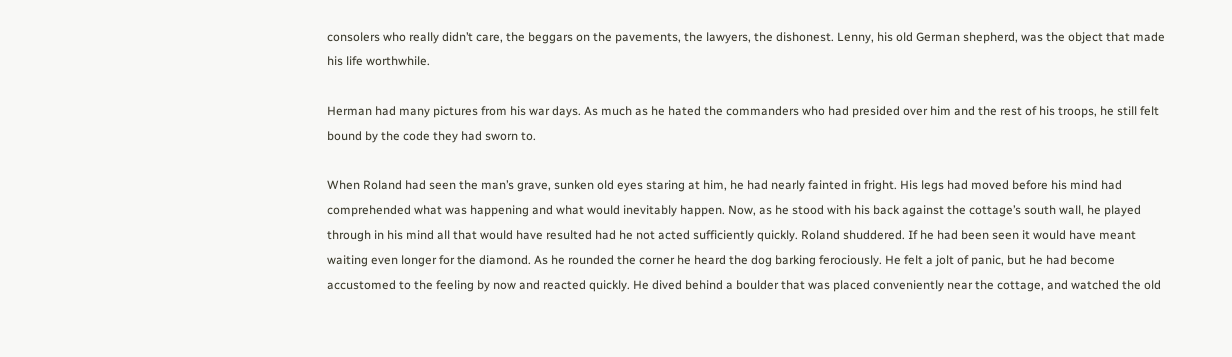consolers who really didn’t care, the beggars on the pavements, the lawyers, the dishonest. Lenny, his old German shepherd, was the object that made his life worthwhile.

Herman had many pictures from his war days. As much as he hated the commanders who had presided over him and the rest of his troops, he still felt bound by the code they had sworn to.

When Roland had seen the man’s grave, sunken old eyes staring at him, he had nearly fainted in fright. His legs had moved before his mind had comprehended what was happening and what would inevitably happen. Now, as he stood with his back against the cottage’s south wall, he played through in his mind all that would have resulted had he not acted sufficiently quickly. Roland shuddered. If he had been seen it would have meant waiting even longer for the diamond. As he rounded the corner he heard the dog barking ferociously. He felt a jolt of panic, but he had become accustomed to the feeling by now and reacted quickly. He dived behind a boulder that was placed conveniently near the cottage, and watched the old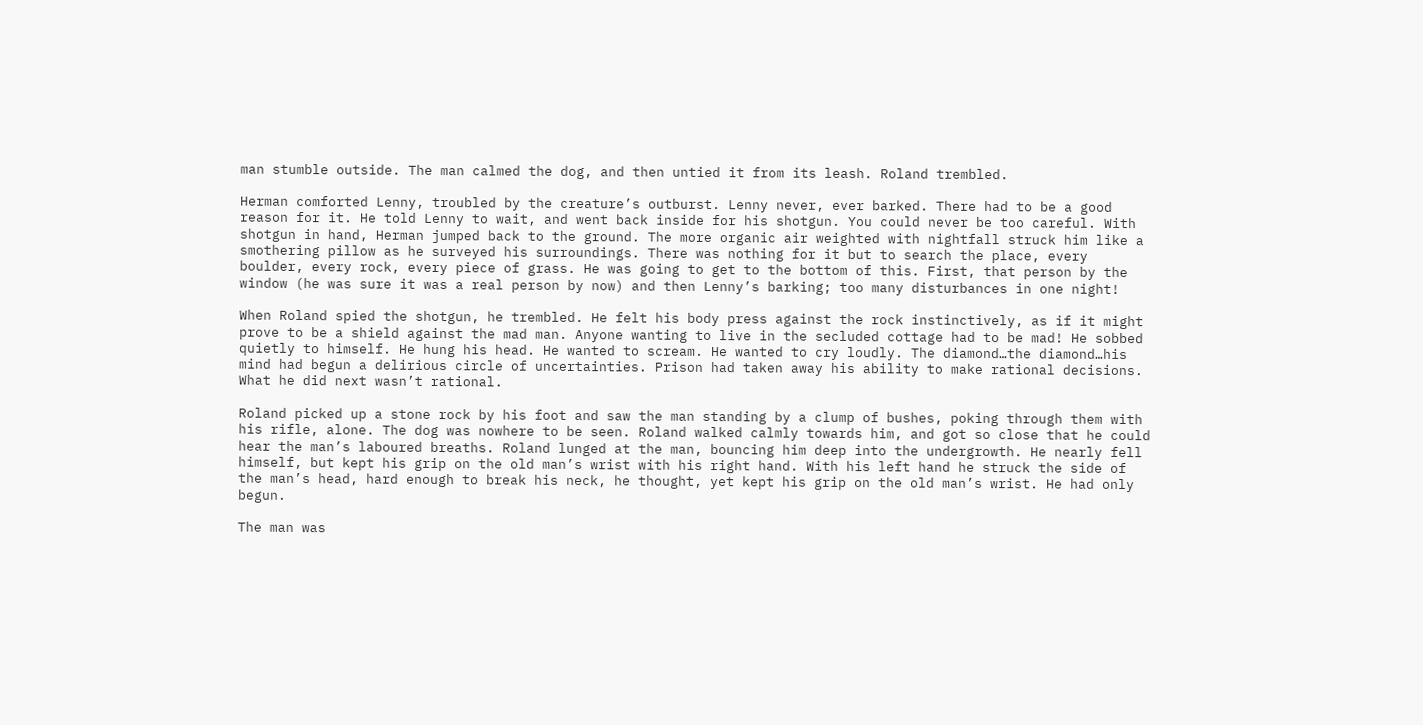man stumble outside. The man calmed the dog, and then untied it from its leash. Roland trembled.

Herman comforted Lenny, troubled by the creature’s outburst. Lenny never, ever barked. There had to be a good reason for it. He told Lenny to wait, and went back inside for his shotgun. You could never be too careful. With shotgun in hand, Herman jumped back to the ground. The more organic air weighted with nightfall struck him like a smothering pillow as he surveyed his surroundings. There was nothing for it but to search the place, every boulder, every rock, every piece of grass. He was going to get to the bottom of this. First, that person by the window (he was sure it was a real person by now) and then Lenny’s barking; too many disturbances in one night!

When Roland spied the shotgun, he trembled. He felt his body press against the rock instinctively, as if it might prove to be a shield against the mad man. Anyone wanting to live in the secluded cottage had to be mad! He sobbed quietly to himself. He hung his head. He wanted to scream. He wanted to cry loudly. The diamond…the diamond…his mind had begun a delirious circle of uncertainties. Prison had taken away his ability to make rational decisions. What he did next wasn’t rational.

Roland picked up a stone rock by his foot and saw the man standing by a clump of bushes, poking through them with his rifle, alone. The dog was nowhere to be seen. Roland walked calmly towards him, and got so close that he could hear the man’s laboured breaths. Roland lunged at the man, bouncing him deep into the undergrowth. He nearly fell himself, but kept his grip on the old man’s wrist with his right hand. With his left hand he struck the side of the man’s head, hard enough to break his neck, he thought, yet kept his grip on the old man’s wrist. He had only begun.

The man was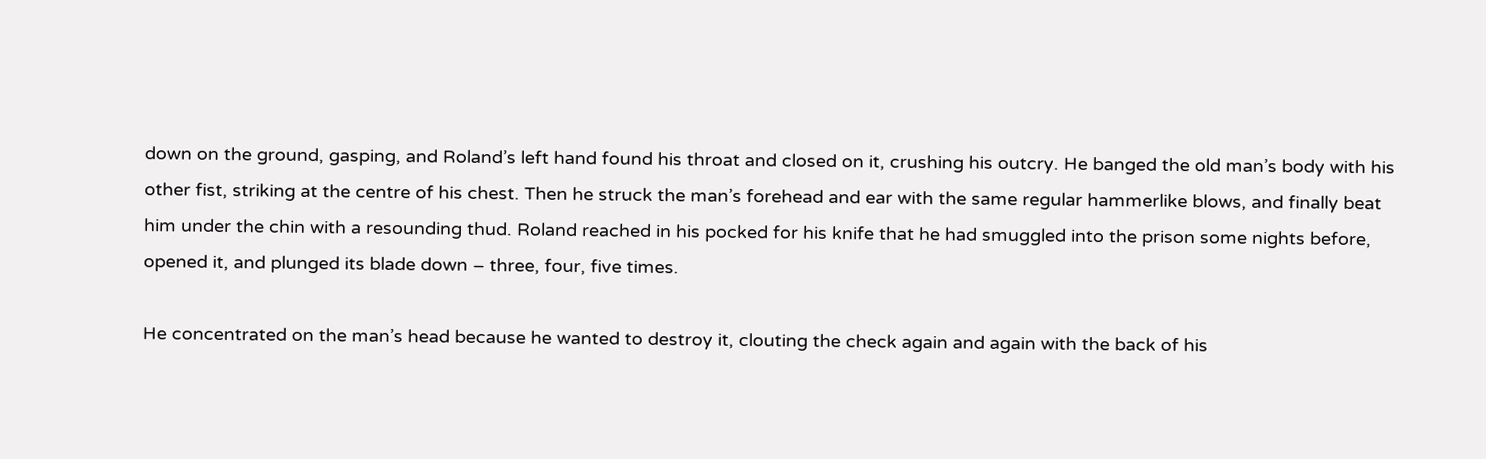down on the ground, gasping, and Roland’s left hand found his throat and closed on it, crushing his outcry. He banged the old man’s body with his other fist, striking at the centre of his chest. Then he struck the man’s forehead and ear with the same regular hammerlike blows, and finally beat him under the chin with a resounding thud. Roland reached in his pocked for his knife that he had smuggled into the prison some nights before, opened it, and plunged its blade down – three, four, five times.

He concentrated on the man’s head because he wanted to destroy it, clouting the check again and again with the back of his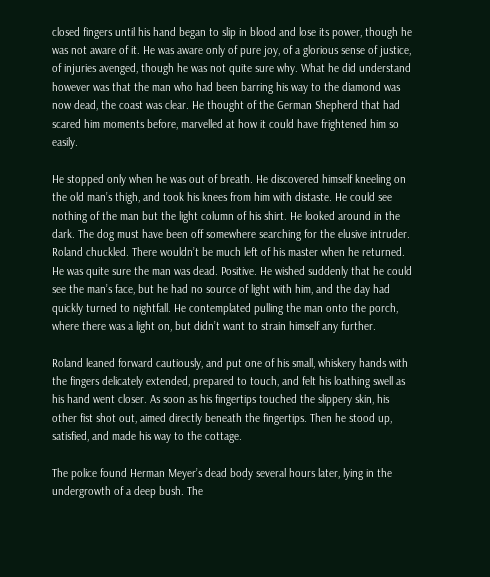closed fingers until his hand began to slip in blood and lose its power, though he was not aware of it. He was aware only of pure joy, of a glorious sense of justice, of injuries avenged, though he was not quite sure why. What he did understand however was that the man who had been barring his way to the diamond was now dead, the coast was clear. He thought of the German Shepherd that had scared him moments before, marvelled at how it could have frightened him so easily.

He stopped only when he was out of breath. He discovered himself kneeling on the old man’s thigh, and took his knees from him with distaste. He could see nothing of the man but the light column of his shirt. He looked around in the dark. The dog must have been off somewhere searching for the elusive intruder. Roland chuckled. There wouldn’t be much left of his master when he returned. He was quite sure the man was dead. Positive. He wished suddenly that he could see the man’s face, but he had no source of light with him, and the day had quickly turned to nightfall. He contemplated pulling the man onto the porch, where there was a light on, but didn’t want to strain himself any further.

Roland leaned forward cautiously, and put one of his small, whiskery hands with the fingers delicately extended, prepared to touch, and felt his loathing swell as his hand went closer. As soon as his fingertips touched the slippery skin, his other fist shot out, aimed directly beneath the fingertips. Then he stood up, satisfied, and made his way to the cottage.

The police found Herman Meyer’s dead body several hours later, lying in the undergrowth of a deep bush. The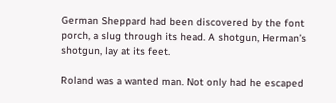German Sheppard had been discovered by the font porch, a slug through its head. A shotgun, Herman’s shotgun, lay at its feet.

Roland was a wanted man. Not only had he escaped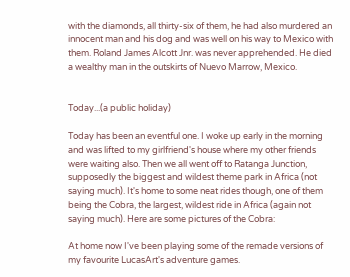with the diamonds, all thirty-six of them, he had also murdered an innocent man and his dog and was well on his way to Mexico with them. Roland James Alcott Jnr. was never apprehended. He died a wealthy man in the outskirts of Nuevo Marrow, Mexico.


Today...(a public holiday)

Today has been an eventful one. I woke up early in the morning and was lifted to my girlfriend's house where my other friends were waiting also. Then we all went off to Ratanga Junction, supposedly the biggest and wildest theme park in Africa (not saying much). It's home to some neat rides though, one of them being the Cobra, the largest, wildest ride in Africa (again not saying much). Here are some pictures of the Cobra:

At home now I've been playing some of the remade versions of my favourite LucasArt's adventure games.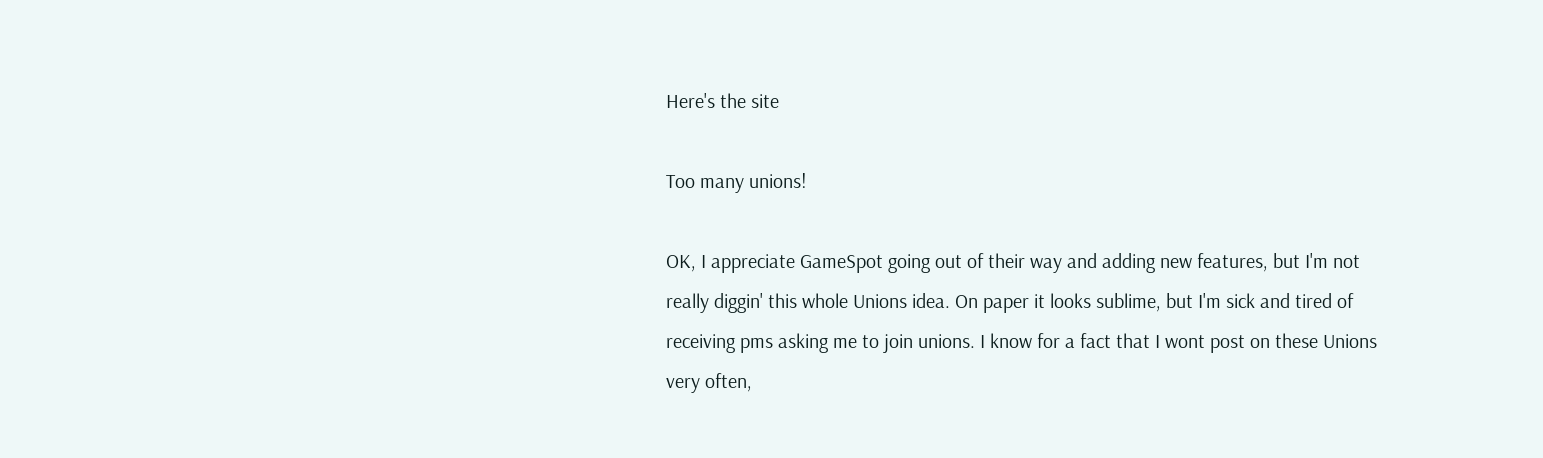Here's the site

Too many unions!

OK, I appreciate GameSpot going out of their way and adding new features, but I'm not really diggin' this whole Unions idea. On paper it looks sublime, but I'm sick and tired of receiving pms asking me to join unions. I know for a fact that I wont post on these Unions very often,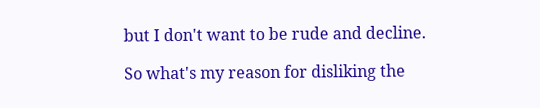but I don't want to be rude and decline.

So what's my reason for disliking the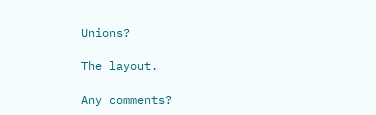Unions?

The layout.

Any comments?